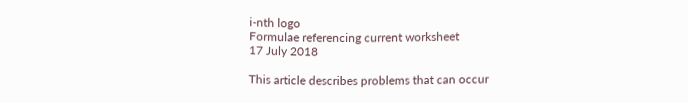i-nth logo
Formulae referencing current worksheet
17 July 2018

This article describes problems that can occur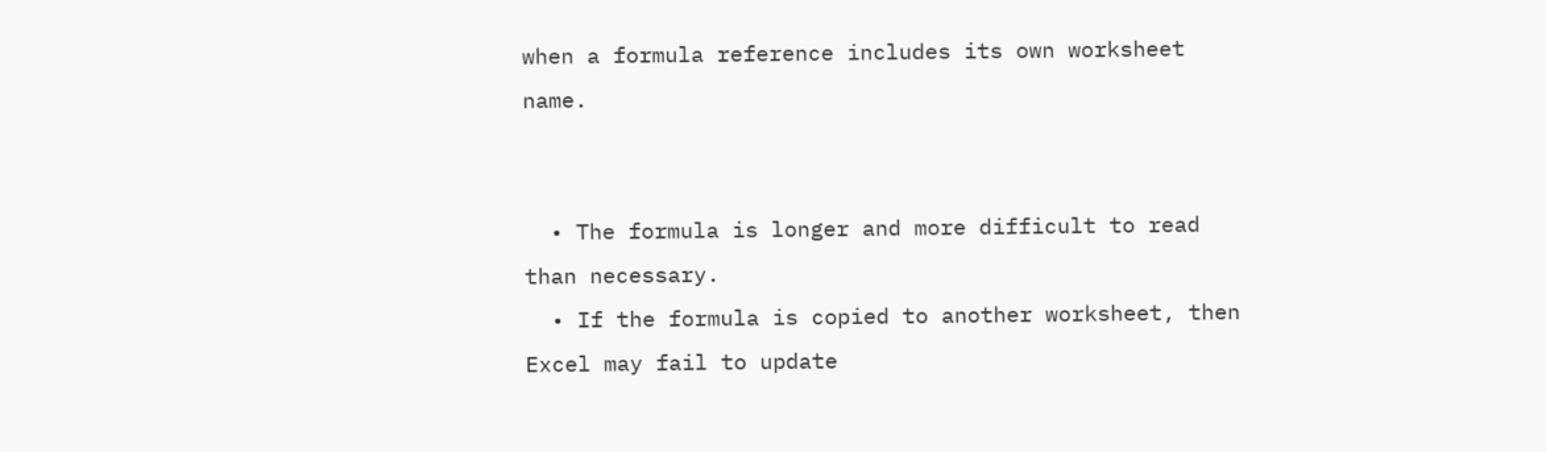when a formula reference includes its own worksheet name.


  • The formula is longer and more difficult to read than necessary.
  • If the formula is copied to another worksheet, then Excel may fail to update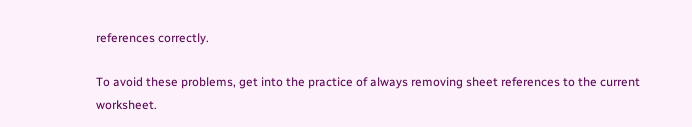references correctly.

To avoid these problems, get into the practice of always removing sheet references to the current worksheet.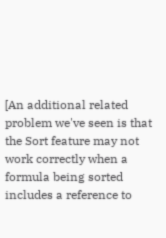[An additional related problem we've seen is that the Sort feature may not work correctly when a formula being sorted includes a reference to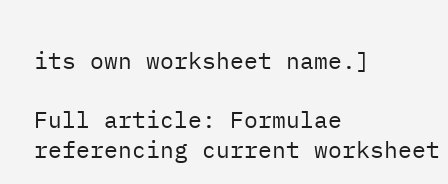its own worksheet name.]

Full article: Formulae referencing current worksheet